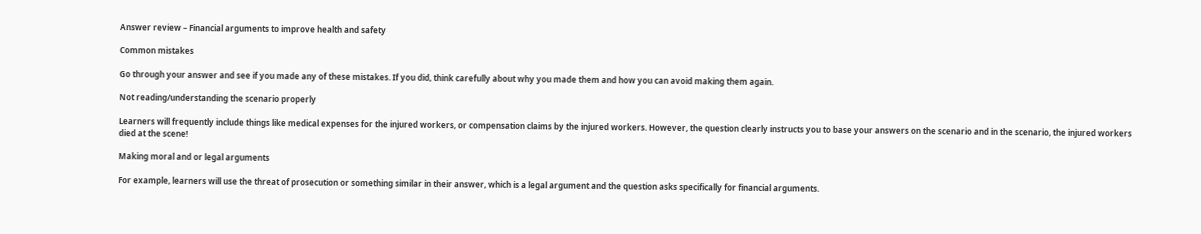Answer review – Financial arguments to improve health and safety

Common mistakes

Go through your answer and see if you made any of these mistakes. If you did, think carefully about why you made them and how you can avoid making them again.

Not reading/understanding the scenario properly

Learners will frequently include things like medical expenses for the injured workers, or compensation claims by the injured workers. However, the question clearly instructs you to base your answers on the scenario and in the scenario, the injured workers died at the scene!

Making moral and or legal arguments

For example, learners will use the threat of prosecution or something similar in their answer, which is a legal argument and the question asks specifically for financial arguments.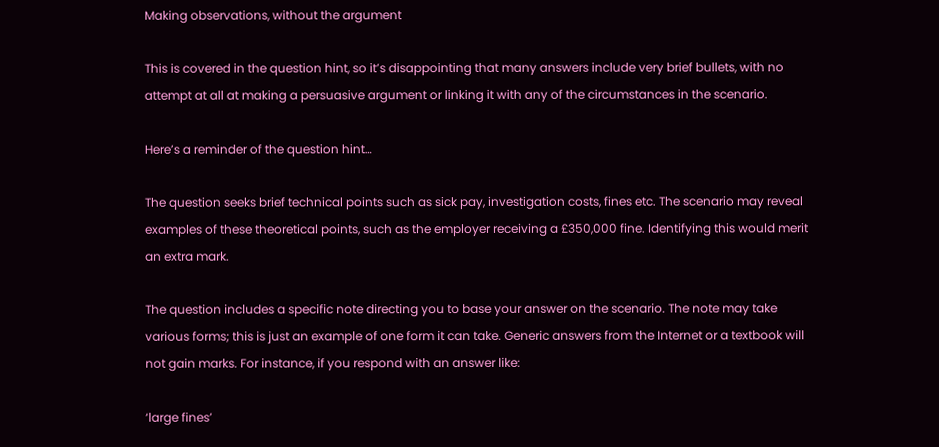Making observations, without the argument

This is covered in the question hint, so it’s disappointing that many answers include very brief bullets, with no attempt at all at making a persuasive argument or linking it with any of the circumstances in the scenario.

Here’s a reminder of the question hint…

The question seeks brief technical points such as sick pay, investigation costs, fines etc. The scenario may reveal examples of these theoretical points, such as the employer receiving a £350,000 fine. Identifying this would merit an extra mark.

The question includes a specific note directing you to base your answer on the scenario. The note may take various forms; this is just an example of one form it can take. Generic answers from the Internet or a textbook will not gain marks. For instance, if you respond with an answer like:

‘large fines’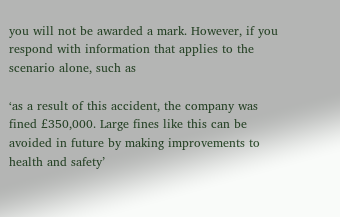you will not be awarded a mark. However, if you respond with information that applies to the scenario alone, such as

‘as a result of this accident, the company was fined £350,000. Large fines like this can be avoided in future by making improvements to health and safety’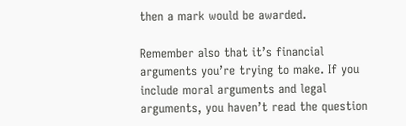then a mark would be awarded.

Remember also that it’s financial arguments you’re trying to make. If you include moral arguments and legal arguments, you haven’t read the question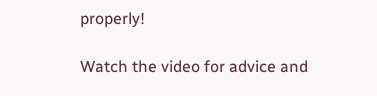properly!

Watch the video for advice and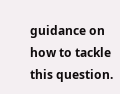guidance on how to tackle this question.